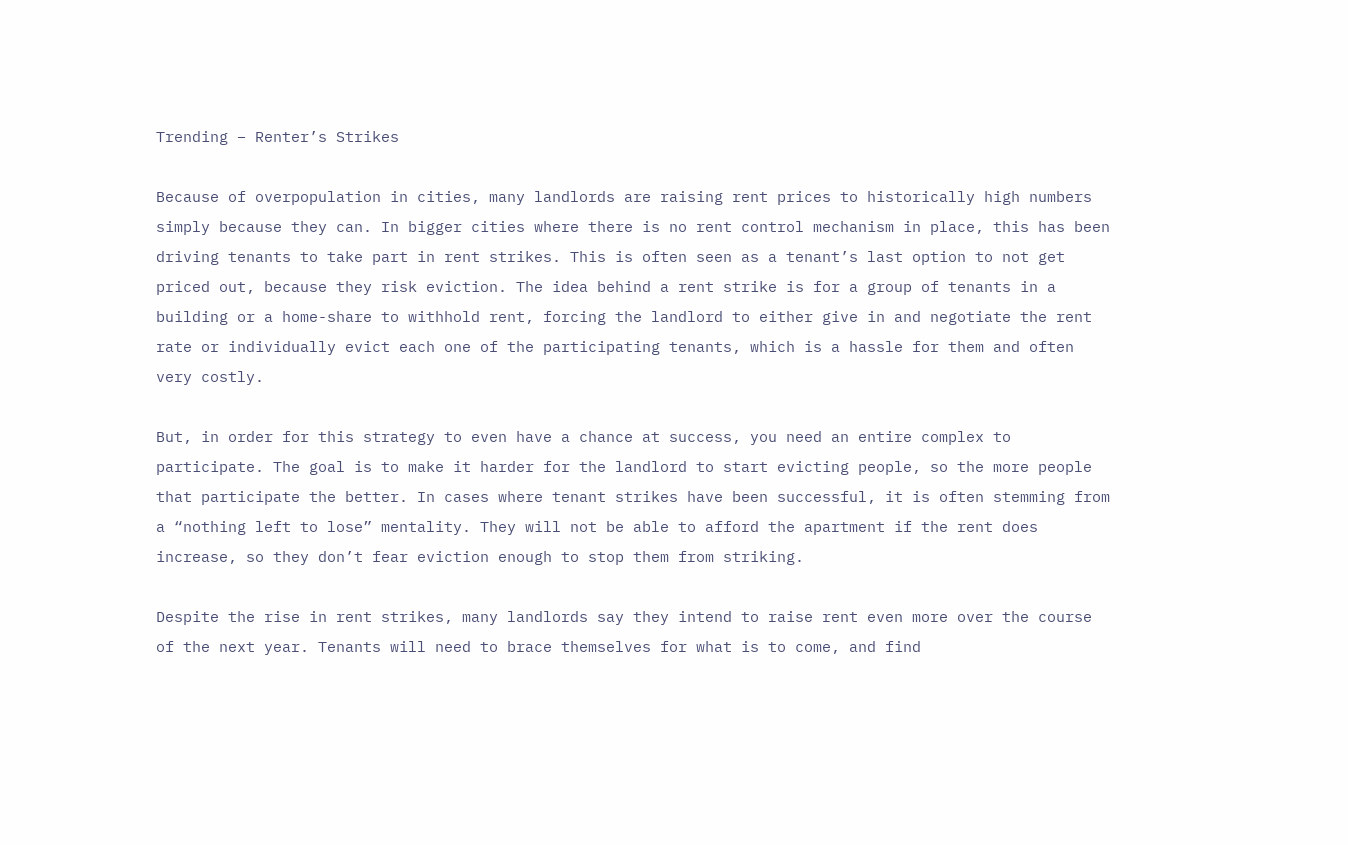Trending – Renter’s Strikes

Because of overpopulation in cities, many landlords are raising rent prices to historically high numbers simply because they can. In bigger cities where there is no rent control mechanism in place, this has been driving tenants to take part in rent strikes. This is often seen as a tenant’s last option to not get priced out, because they risk eviction. The idea behind a rent strike is for a group of tenants in a building or a home-share to withhold rent, forcing the landlord to either give in and negotiate the rent rate or individually evict each one of the participating tenants, which is a hassle for them and often very costly.

But, in order for this strategy to even have a chance at success, you need an entire complex to participate. The goal is to make it harder for the landlord to start evicting people, so the more people that participate the better. In cases where tenant strikes have been successful, it is often stemming from a “nothing left to lose” mentality. They will not be able to afford the apartment if the rent does increase, so they don’t fear eviction enough to stop them from striking.

Despite the rise in rent strikes, many landlords say they intend to raise rent even more over the course of the next year. Tenants will need to brace themselves for what is to come, and find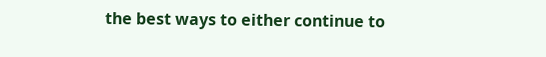the best ways to either continue to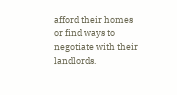afford their homes or find ways to negotiate with their landlords.